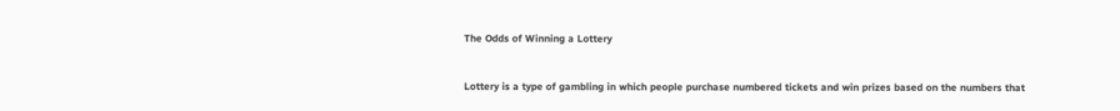The Odds of Winning a Lottery


Lottery is a type of gambling in which people purchase numbered tickets and win prizes based on the numbers that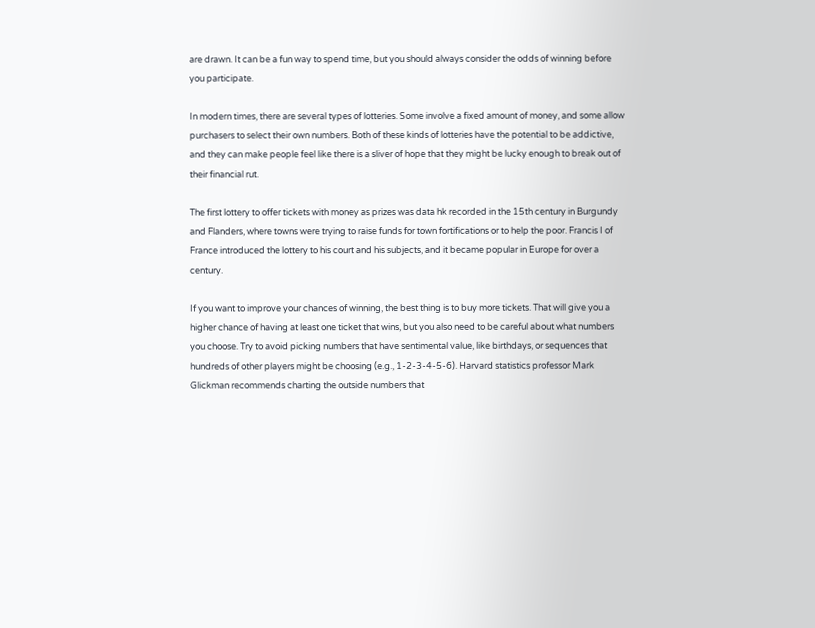are drawn. It can be a fun way to spend time, but you should always consider the odds of winning before you participate.

In modern times, there are several types of lotteries. Some involve a fixed amount of money, and some allow purchasers to select their own numbers. Both of these kinds of lotteries have the potential to be addictive, and they can make people feel like there is a sliver of hope that they might be lucky enough to break out of their financial rut.

The first lottery to offer tickets with money as prizes was data hk recorded in the 15th century in Burgundy and Flanders, where towns were trying to raise funds for town fortifications or to help the poor. Francis I of France introduced the lottery to his court and his subjects, and it became popular in Europe for over a century.

If you want to improve your chances of winning, the best thing is to buy more tickets. That will give you a higher chance of having at least one ticket that wins, but you also need to be careful about what numbers you choose. Try to avoid picking numbers that have sentimental value, like birthdays, or sequences that hundreds of other players might be choosing (e.g., 1-2-3-4-5-6). Harvard statistics professor Mark Glickman recommends charting the outside numbers that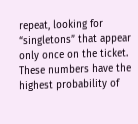repeat, looking for “singletons” that appear only once on the ticket. These numbers have the highest probability of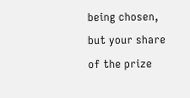being chosen, but your share of the prize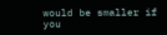would be smaller if you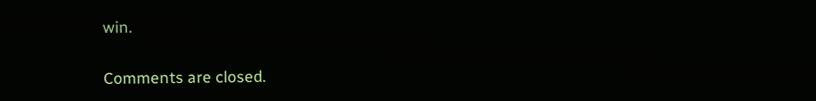win.

Comments are closed.